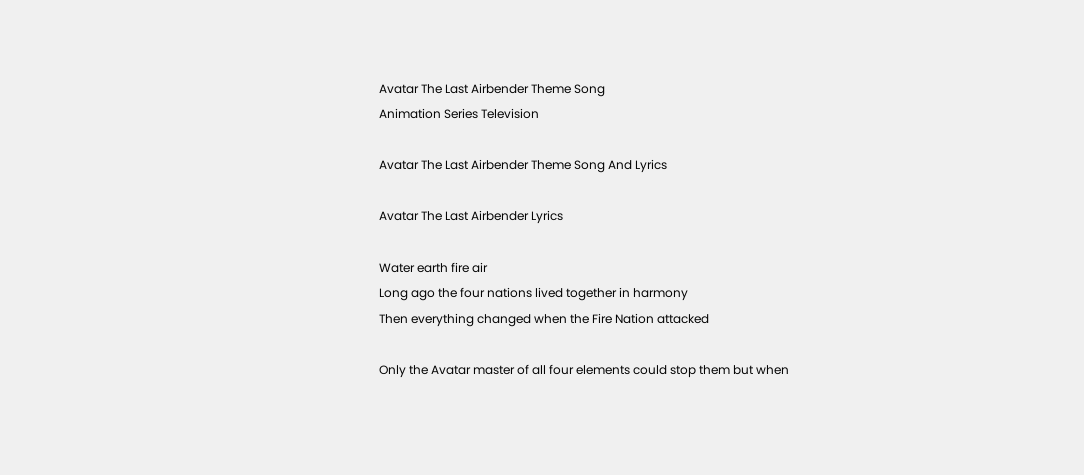Avatar The Last Airbender Theme Song
Animation Series Television

Avatar The Last Airbender Theme Song And Lyrics

Avatar The Last Airbender Lyrics

Water earth fire air
Long ago the four nations lived together in harmony
Then everything changed when the Fire Nation attacked

Only the Avatar master of all four elements could stop them but when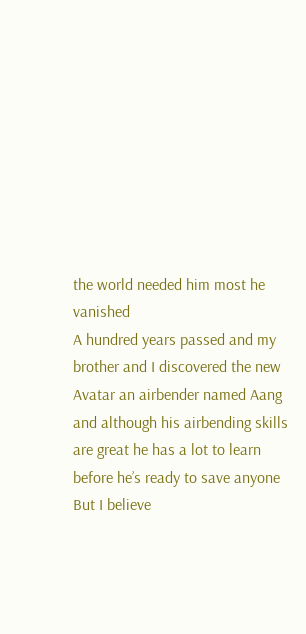the world needed him most he vanished
A hundred years passed and my brother and I discovered the new Avatar an airbender named Aang and although his airbending skills are great he has a lot to learn before he’s ready to save anyone
But I believe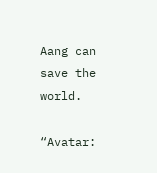Aang can save the world.

“Avatar: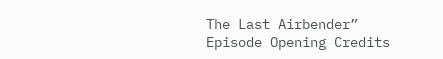The Last Airbender” Episode Opening Credits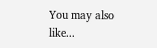You may also like...